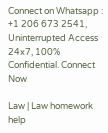Connect on Whatsapp : +1 206 673 2541, Uninterrupted Access 24x7, 100% Confidential. Connect Now

Law | Law homework help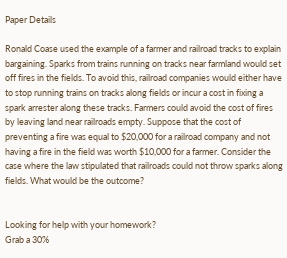Paper Details

Ronald Coase used the example of a farmer and railroad tracks to explain bargaining. Sparks from trains running on tracks near farmland would set off fires in the fields. To avoid this, railroad companies would either have to stop running trains on tracks along fields or incur a cost in fixing a spark arrester along these tracks. Farmers could avoid the cost of fires by leaving land near railroads empty. Suppose that the cost of preventing a fire was equal to $20,000 for a railroad company and not having a fire in the field was worth $10,000 for a farmer. Consider the case where the law stipulated that railroads could not throw sparks along fields. What would be the outcome?


Looking for help with your homework?
Grab a 30%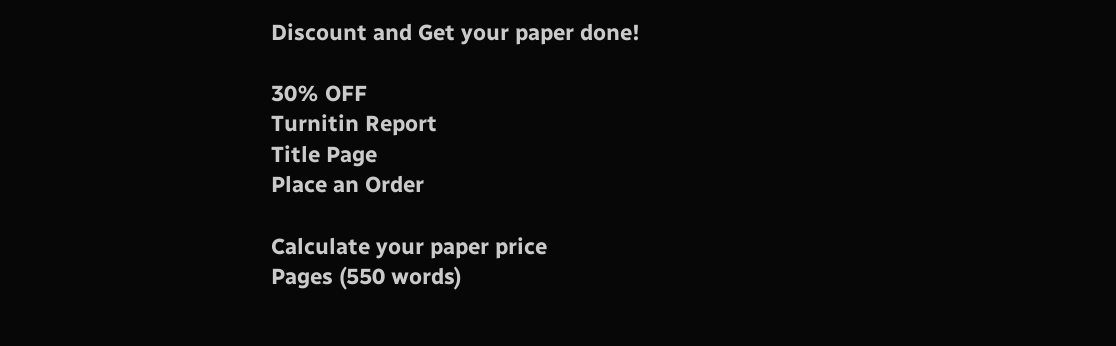Discount and Get your paper done!

30% OFF
Turnitin Report
Title Page
Place an Order

Calculate your paper price
Pages (550 words)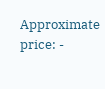Approximate price: -